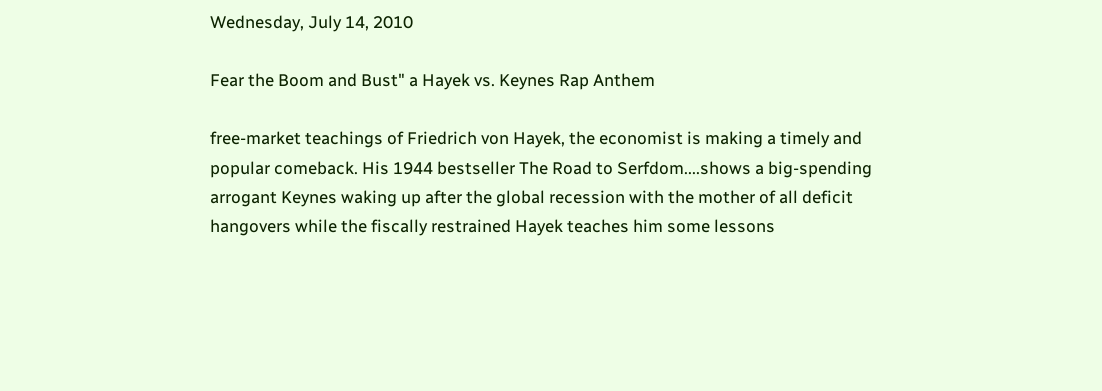Wednesday, July 14, 2010

Fear the Boom and Bust" a Hayek vs. Keynes Rap Anthem

free-market teachings of Friedrich von Hayek, the economist is making a timely and popular comeback. His 1944 bestseller The Road to Serfdom....shows a big-spending arrogant Keynes waking up after the global recession with the mother of all deficit hangovers while the fiscally restrained Hayek teaches him some lessons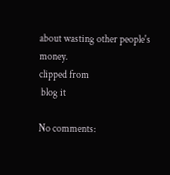about wasting other people's money.
clipped from
 blog it

No comments: